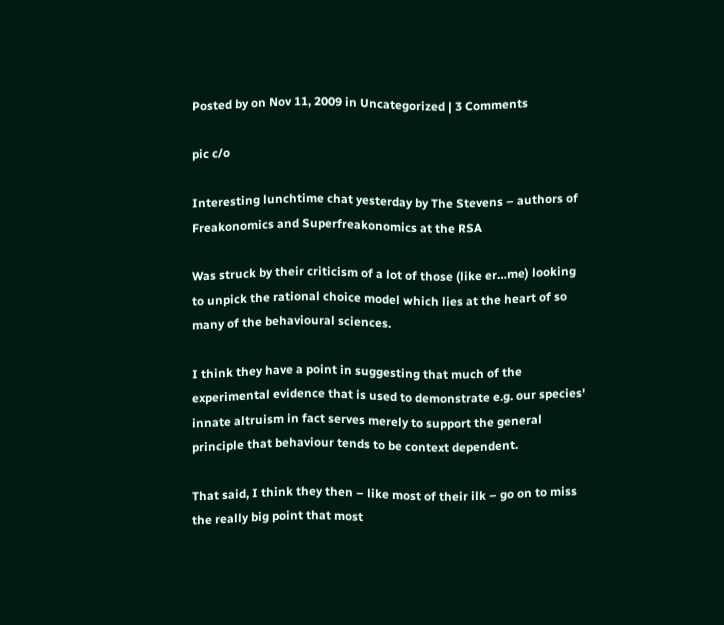Posted by on Nov 11, 2009 in Uncategorized | 3 Comments

pic c/o

Interesting lunchtime chat yesterday by The Stevens – authors of Freakonomics and Superfreakonomics at the RSA

Was struck by their criticism of a lot of those (like er…me) looking to unpick the rational choice model which lies at the heart of so many of the behavioural sciences.

I think they have a point in suggesting that much of the experimental evidence that is used to demonstrate e.g. our species' innate altruism in fact serves merely to support the general principle that behaviour tends to be context dependent.

That said, I think they then – like most of their ilk – go on to miss the really big point that most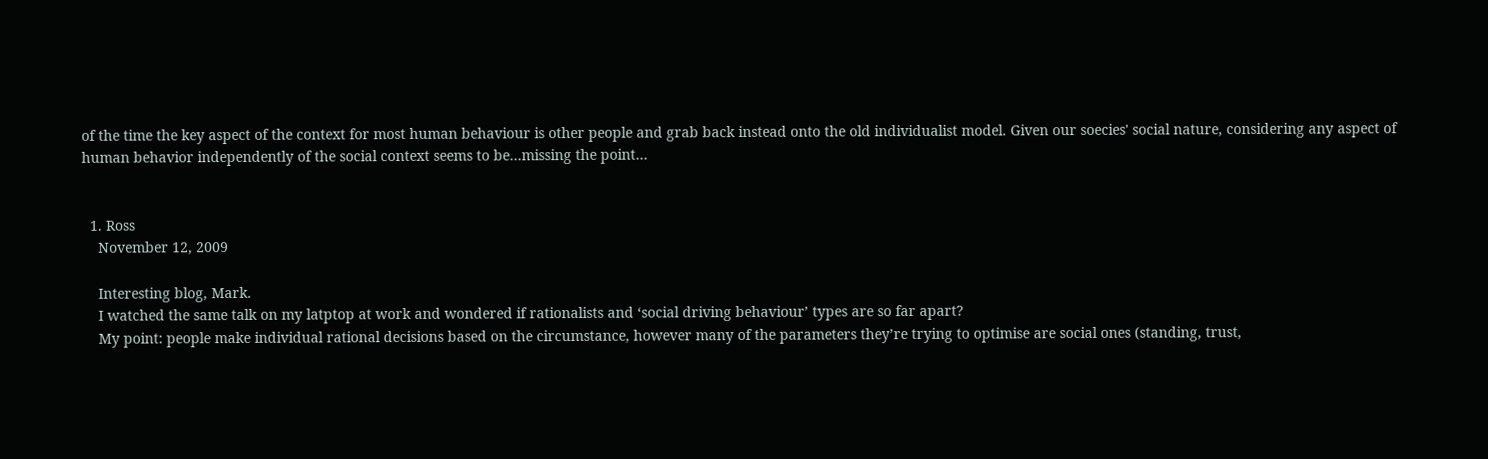of the time the key aspect of the context for most human behaviour is other people and grab back instead onto the old individualist model. Given our soecies' social nature, considering any aspect of human behavior independently of the social context seems to be…missing the point…


  1. Ross
    November 12, 2009

    Interesting blog, Mark.
    I watched the same talk on my latptop at work and wondered if rationalists and ‘social driving behaviour’ types are so far apart?
    My point: people make individual rational decisions based on the circumstance, however many of the parameters they’re trying to optimise are social ones (standing, trust,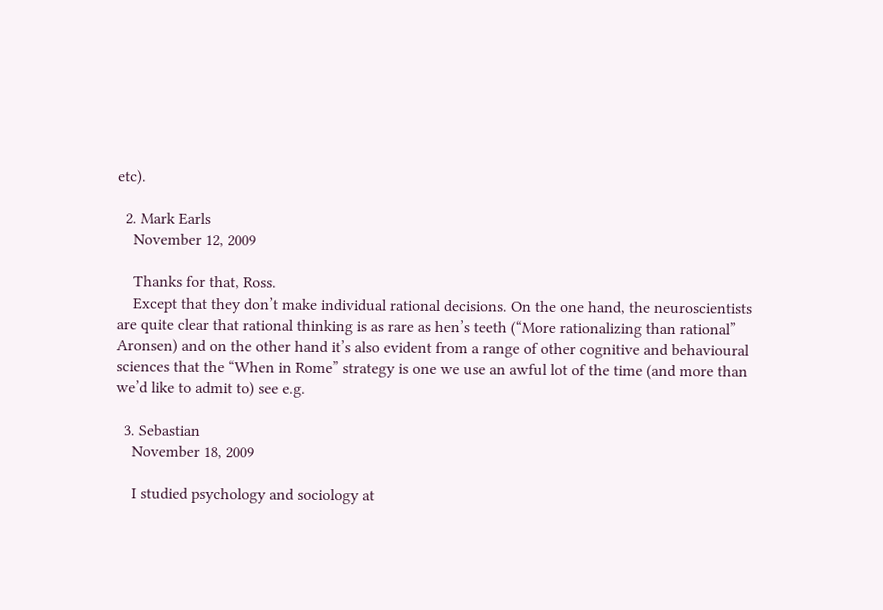etc).

  2. Mark Earls
    November 12, 2009

    Thanks for that, Ross.
    Except that they don’t make individual rational decisions. On the one hand, the neuroscientists are quite clear that rational thinking is as rare as hen’s teeth (“More rationalizing than rational” Aronsen) and on the other hand it’s also evident from a range of other cognitive and behavioural sciences that the “When in Rome” strategy is one we use an awful lot of the time (and more than we’d like to admit to) see e.g.

  3. Sebastian
    November 18, 2009

    I studied psychology and sociology at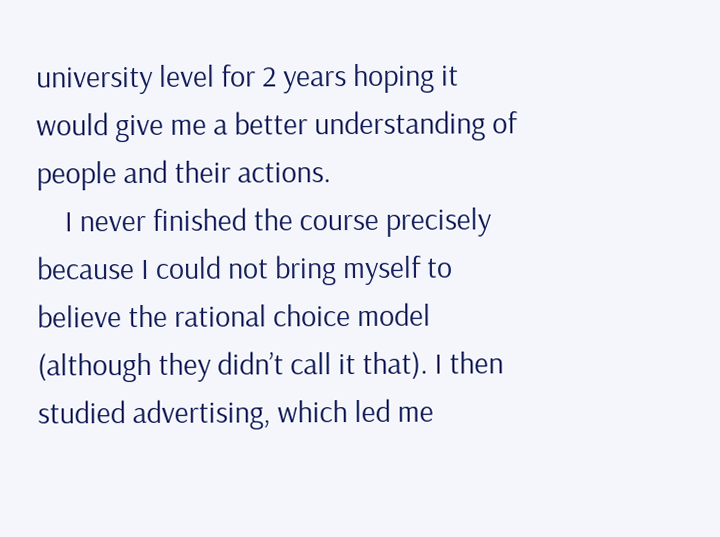university level for 2 years hoping it would give me a better understanding of people and their actions.
    I never finished the course precisely because I could not bring myself to believe the rational choice model (although they didn’t call it that). I then studied advertising, which led me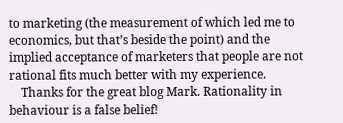to marketing (the measurement of which led me to economics, but that’s beside the point) and the implied acceptance of marketers that people are not rational fits much better with my experience.
    Thanks for the great blog Mark. Rationality in behaviour is a false belief!